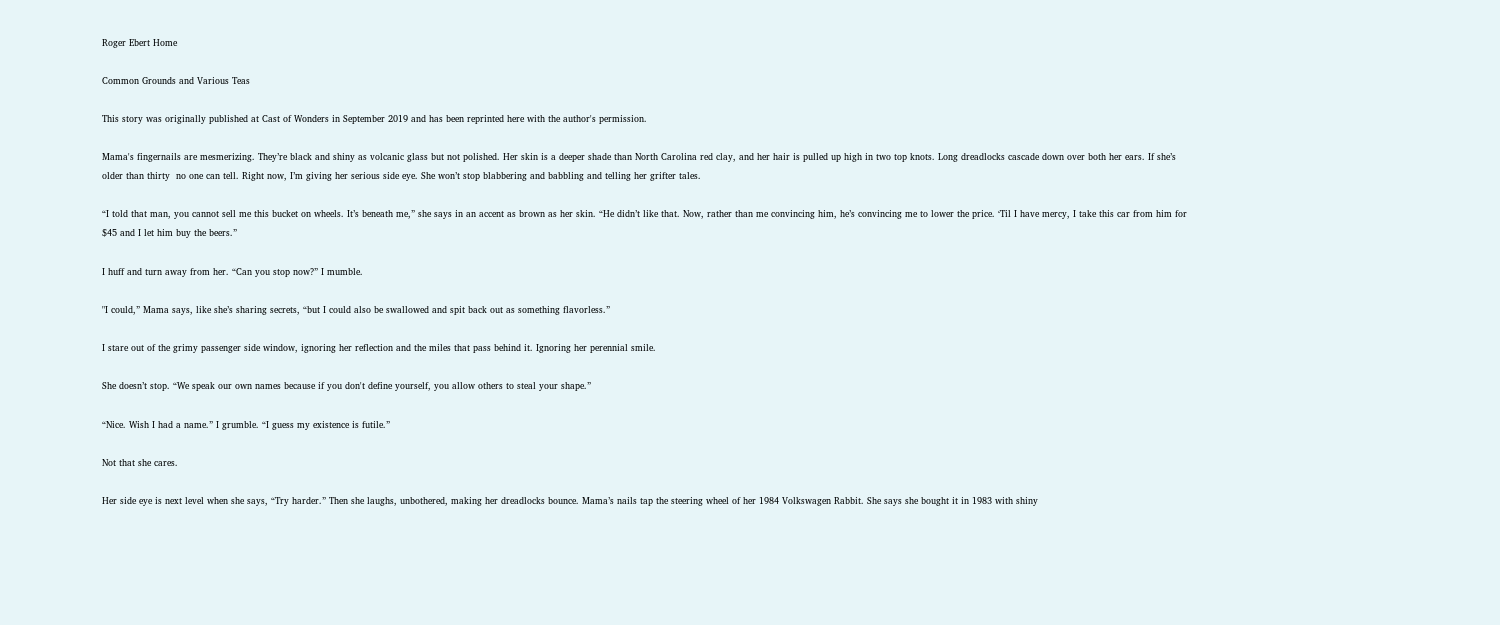Roger Ebert Home

Common Grounds and Various Teas

This story was originally published at Cast of Wonders in September 2019 and has been reprinted here with the author's permission.

Mama's fingernails are mesmerizing. They’re black and shiny as volcanic glass but not polished. Her skin is a deeper shade than North Carolina red clay, and her hair is pulled up high in two top knots. Long dreadlocks cascade down over both her ears. If she’s older than thirty  no one can tell. Right now, I’m giving her serious side eye. She won’t stop blabbering and babbling and telling her grifter tales.

“I told that man, you cannot sell me this bucket on wheels. It’s beneath me,” she says in an accent as brown as her skin. “He didn’t like that. Now, rather than me convincing him, he’s convincing me to lower the price. ‘Til I have mercy, I take this car from him for $45 and I let him buy the beers.”

I huff and turn away from her. “Can you stop now?” I mumble.

"I could,” Mama says, like she’s sharing secrets, “but I could also be swallowed and spit back out as something flavorless.”

I stare out of the grimy passenger side window, ignoring her reflection and the miles that pass behind it. Ignoring her perennial smile.

She doesn’t stop. “We speak our own names because if you don't define yourself, you allow others to steal your shape.”

“Nice. Wish I had a name.” I grumble. “I guess my existence is futile.”

Not that she cares.

Her side eye is next level when she says, “Try harder.” Then she laughs, unbothered, making her dreadlocks bounce. Mama’s nails tap the steering wheel of her 1984 Volkswagen Rabbit. She says she bought it in 1983 with shiny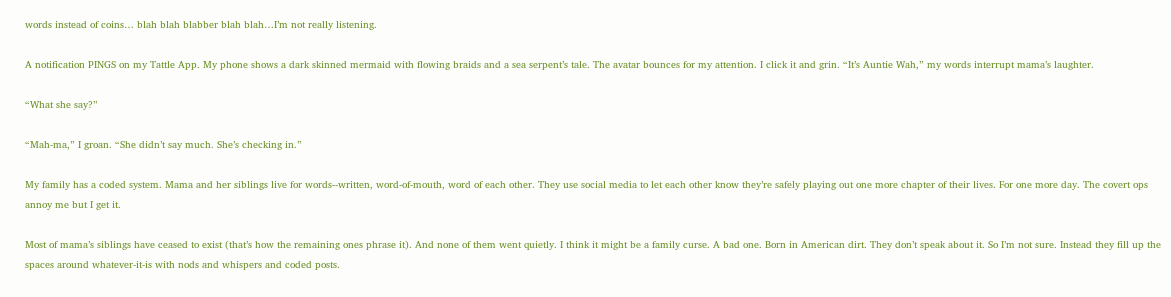words instead of coins… blah blah blabber blah blah…I’m not really listening.

A notification PINGS on my Tattle App. My phone shows a dark skinned mermaid with flowing braids and a sea serpent’s tale. The avatar bounces for my attention. I click it and grin. “It’s Auntie Wah,” my words interrupt mama’s laughter.

“What she say?”

“Mah-ma,” I groan. “She didn’t say much. She’s checking in.”

My family has a coded system. Mama and her siblings live for words--written, word-of-mouth, word of each other. They use social media to let each other know they’re safely playing out one more chapter of their lives. For one more day. The covert ops annoy me but I get it.

Most of mama’s siblings have ceased to exist (that’s how the remaining ones phrase it). And none of them went quietly. I think it might be a family curse. A bad one. Born in American dirt. They don’t speak about it. So I’m not sure. Instead they fill up the spaces around whatever-it-is with nods and whispers and coded posts.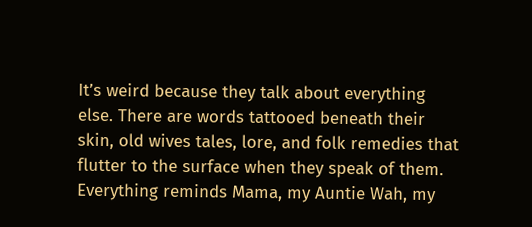It’s weird because they talk about everything else. There are words tattooed beneath their skin, old wives tales, lore, and folk remedies that flutter to the surface when they speak of them. Everything reminds Mama, my Auntie Wah, my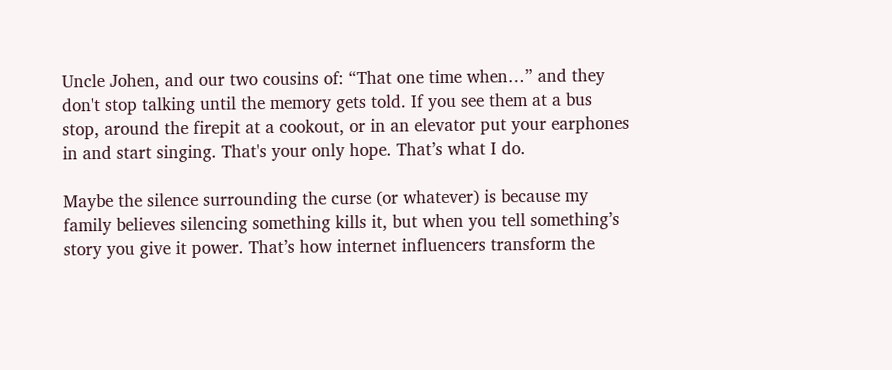Uncle Johen, and our two cousins of: “That one time when…” and they don't stop talking until the memory gets told. If you see them at a bus stop, around the firepit at a cookout, or in an elevator put your earphones in and start singing. That's your only hope. That’s what I do.

Maybe the silence surrounding the curse (or whatever) is because my family believes silencing something kills it, but when you tell something’s story you give it power. That’s how internet influencers transform the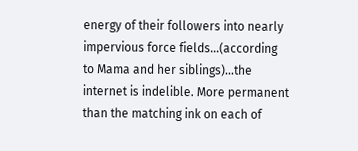energy of their followers into nearly impervious force fields…(according to Mama and her siblings)...the internet is indelible. More permanent than the matching ink on each of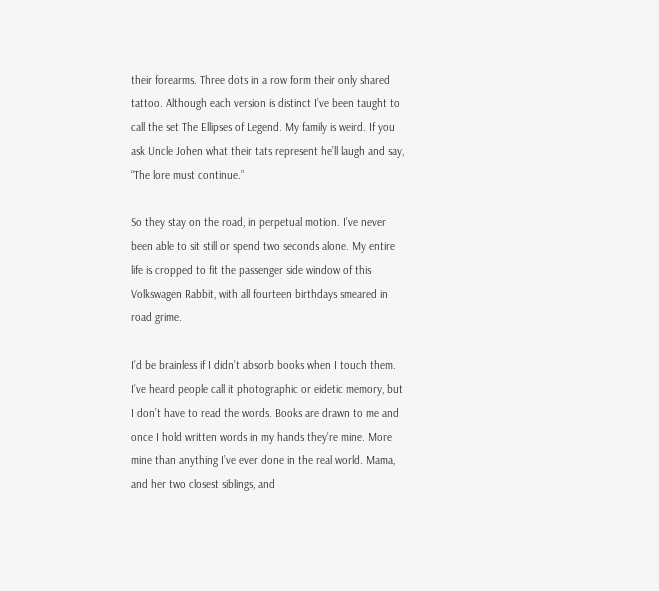their forearms. Three dots in a row form their only shared tattoo. Although each version is distinct I’ve been taught to call the set The Ellipses of Legend. My family is weird. If you ask Uncle Johen what their tats represent he’ll laugh and say, “The lore must continue.”

So they stay on the road, in perpetual motion. I’ve never been able to sit still or spend two seconds alone. My entire life is cropped to fit the passenger side window of this Volkswagen Rabbit, with all fourteen birthdays smeared in road grime.

I’d be brainless if I didn’t absorb books when I touch them. I’ve heard people call it photographic or eidetic memory, but I don’t have to read the words. Books are drawn to me and once I hold written words in my hands they’re mine. More mine than anything I’ve ever done in the real world. Mama, and her two closest siblings, and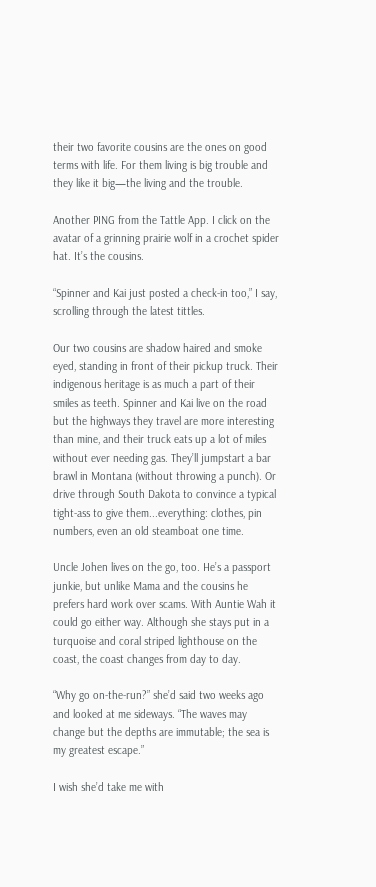their two favorite cousins are the ones on good terms with life. For them living is big trouble and they like it big—the living and the trouble.

Another PING from the Tattle App. I click on the avatar of a grinning prairie wolf in a crochet spider hat. It’s the cousins.

“Spinner and Kai just posted a check-in too,” I say, scrolling through the latest tittles.

Our two cousins are shadow haired and smoke eyed, standing in front of their pickup truck. Their indigenous heritage is as much a part of their smiles as teeth. Spinner and Kai live on the road but the highways they travel are more interesting than mine, and their truck eats up a lot of miles without ever needing gas. They’ll jumpstart a bar brawl in Montana (without throwing a punch). Or drive through South Dakota to convince a typical tight-ass to give them...everything: clothes, pin numbers, even an old steamboat one time.

Uncle Johen lives on the go, too. He’s a passport junkie, but unlike Mama and the cousins he prefers hard work over scams. With Auntie Wah it could go either way. Although she stays put in a turquoise and coral striped lighthouse on the coast, the coast changes from day to day.

“Why go on-the-run?” she’d said two weeks ago and looked at me sideways. “The waves may change but the depths are immutable; the sea is my greatest escape.”

I wish she’d take me with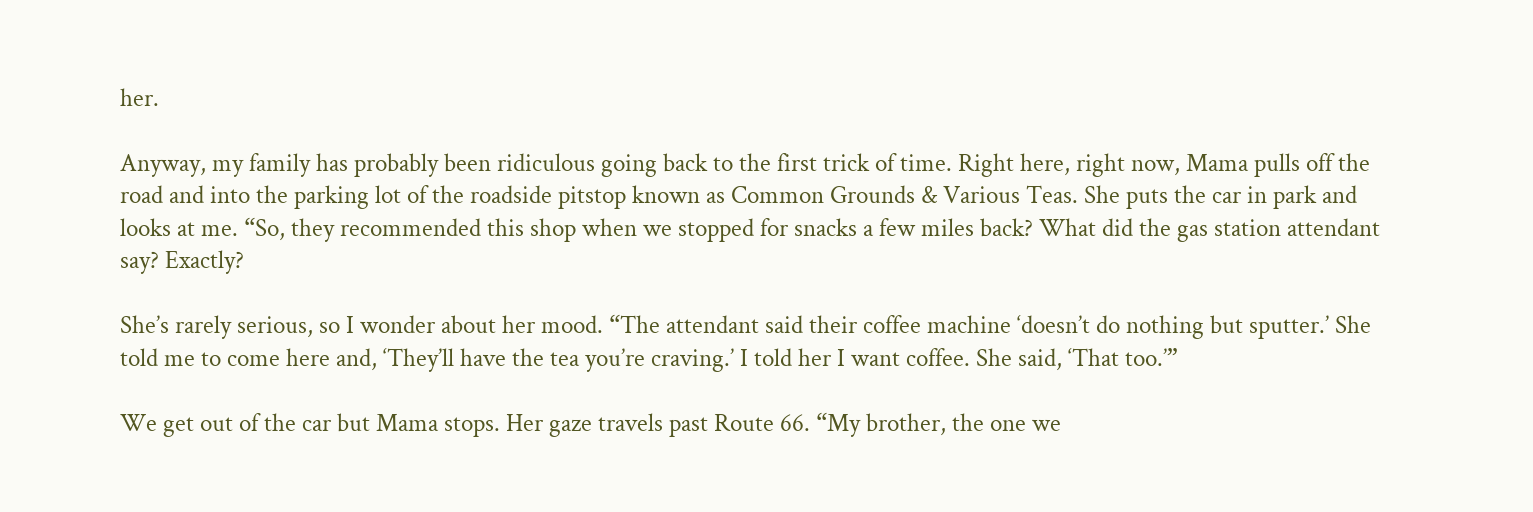her.

Anyway, my family has probably been ridiculous going back to the first trick of time. Right here, right now, Mama pulls off the road and into the parking lot of the roadside pitstop known as Common Grounds & Various Teas. She puts the car in park and looks at me. “So, they recommended this shop when we stopped for snacks a few miles back? What did the gas station attendant say? Exactly?

She’s rarely serious, so I wonder about her mood. “The attendant said their coffee machine ‘doesn’t do nothing but sputter.’ She told me to come here and, ‘They’ll have the tea you’re craving.’ I told her I want coffee. She said, ‘That too.’”

We get out of the car but Mama stops. Her gaze travels past Route 66. “My brother, the one we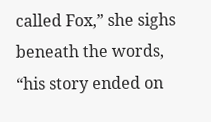called Fox,” she sighs beneath the words, “his story ended on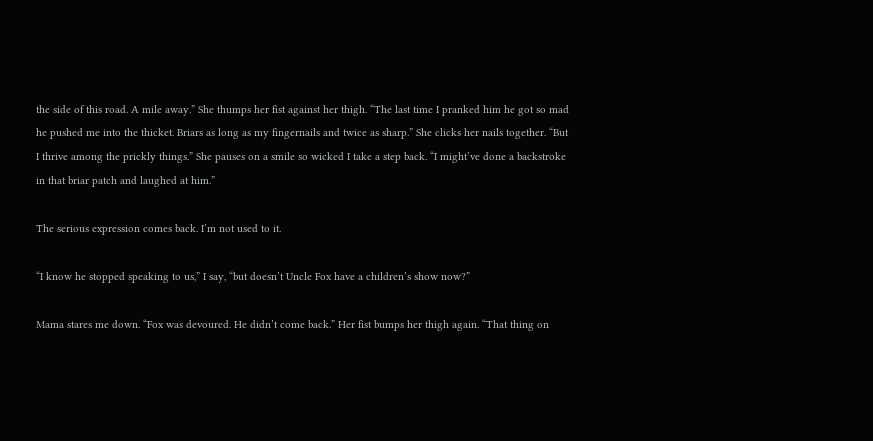the side of this road. A mile away.” She thumps her fist against her thigh. “The last time I pranked him he got so mad he pushed me into the thicket. Briars as long as my fingernails and twice as sharp.” She clicks her nails together. “But I thrive among the prickly things.” She pauses on a smile so wicked I take a step back. “I might’ve done a backstroke in that briar patch and laughed at him.”

The serious expression comes back. I’m not used to it.

“I know he stopped speaking to us,” I say, “but doesn’t Uncle Fox have a children’s show now?”

Mama stares me down. “Fox was devoured. He didn’t come back.” Her fist bumps her thigh again. “That thing on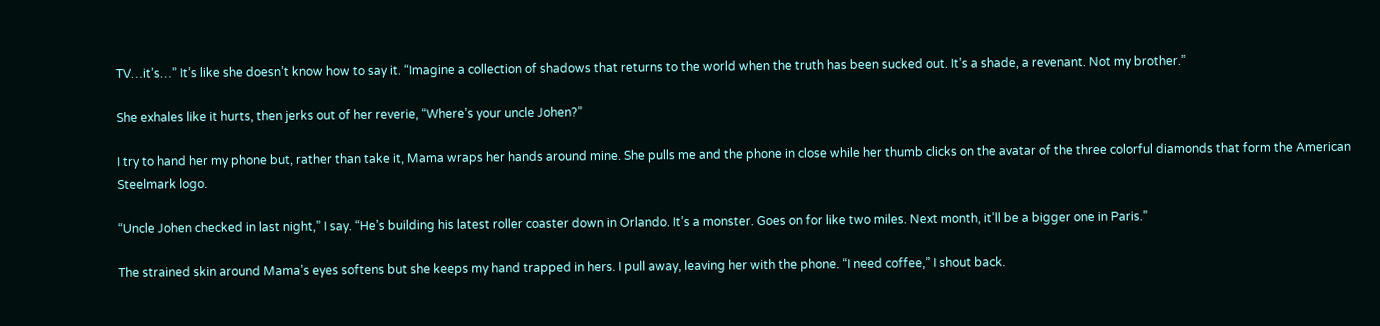TV…it’s…” It’s like she doesn’t know how to say it. “Imagine a collection of shadows that returns to the world when the truth has been sucked out. It’s a shade, a revenant. Not my brother.”

She exhales like it hurts, then jerks out of her reverie, “Where’s your uncle Johen?”

I try to hand her my phone but, rather than take it, Mama wraps her hands around mine. She pulls me and the phone in close while her thumb clicks on the avatar of the three colorful diamonds that form the American Steelmark logo.

“Uncle Johen checked in last night,” I say. “He’s building his latest roller coaster down in Orlando. It’s a monster. Goes on for like two miles. Next month, it’ll be a bigger one in Paris.”

The strained skin around Mama’s eyes softens but she keeps my hand trapped in hers. I pull away, leaving her with the phone. “I need coffee,” I shout back.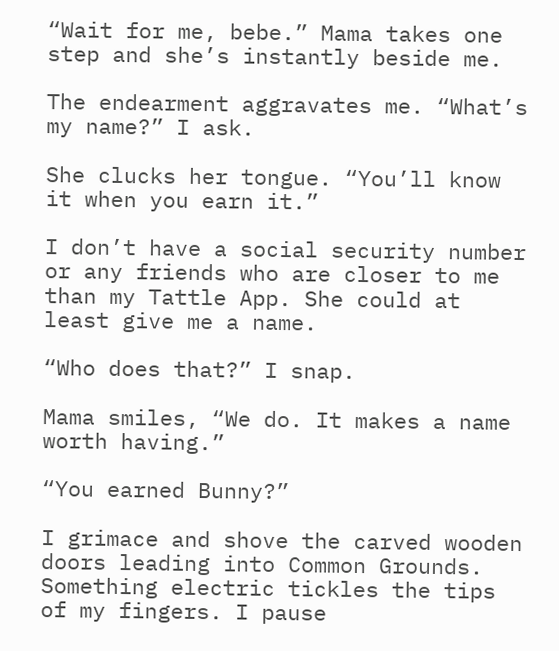“Wait for me, bebe.” Mama takes one step and she’s instantly beside me.

The endearment aggravates me. “What’s my name?” I ask.

She clucks her tongue. “You’ll know it when you earn it.”

I don’t have a social security number or any friends who are closer to me than my Tattle App. She could at least give me a name.

“Who does that?” I snap.

Mama smiles, “We do. It makes a name worth having.”

“You earned Bunny?”

I grimace and shove the carved wooden doors leading into Common Grounds. Something electric tickles the tips of my fingers. I pause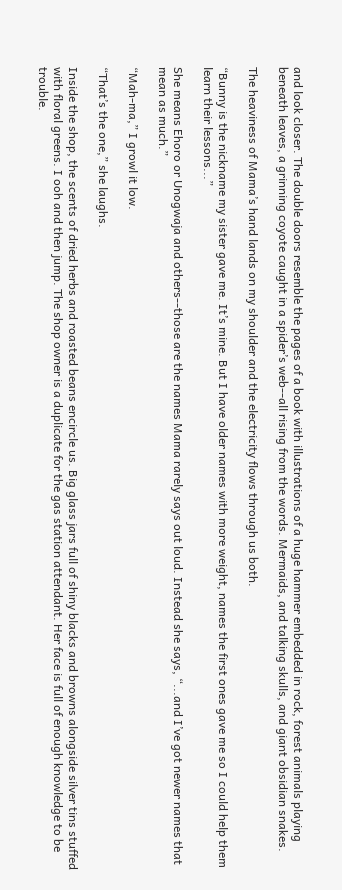and look closer. The double doors resemble the pages of a book with illustrations of a huge hammer embedded in rock, forest animals playing beneath leaves, a grinning coyote caught in a spider’s web--all rising from the words. Mermaids, and talking skulls, and giant obsidian snakes.

The heaviness of Mama’s hand lands on my shoulder and the electricity flows through us both.

“Bunny is the nickname my sister gave me. It’s mine. But I have older names with more weight, names the first ones gave me so I could help them learn their lessons...”

She means Ehoro or Unogwaja and others--those are the names Mama rarely says out loud. Instead she says, “...and I’ve got newer names that mean as much.”

“Mah-ma,” I growl it low.

“That’s the one,” she laughs.

Inside the shop, the scents of dried herbs and roasted beans encircle us. Big glass jars full of shiny blacks and browns alongside silver tins stuffed with floral greens. I ooh and then jump. The shop owner is a duplicate for the gas station attendant. Her face is full of enough knowledge to be trouble.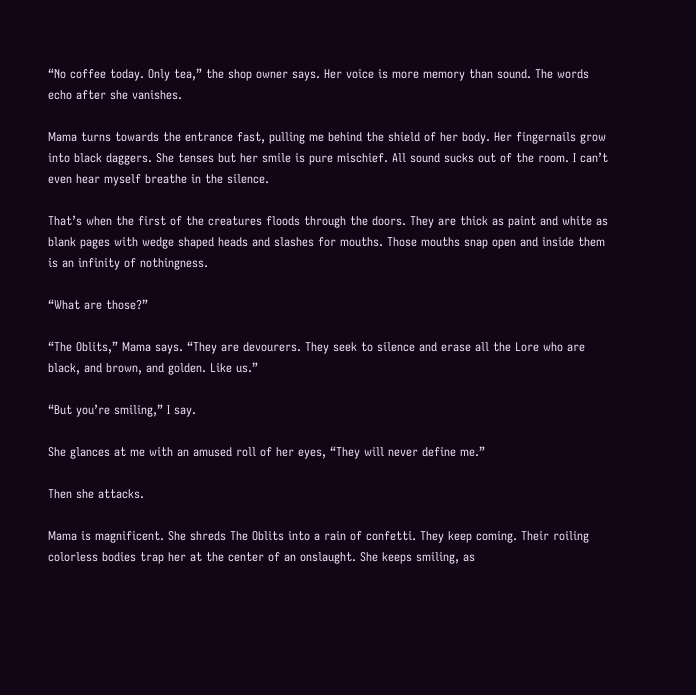“No coffee today. Only tea,” the shop owner says. Her voice is more memory than sound. The words echo after she vanishes.

Mama turns towards the entrance fast, pulling me behind the shield of her body. Her fingernails grow into black daggers. She tenses but her smile is pure mischief. All sound sucks out of the room. I can’t even hear myself breathe in the silence.

That’s when the first of the creatures floods through the doors. They are thick as paint and white as blank pages with wedge shaped heads and slashes for mouths. Those mouths snap open and inside them is an infinity of nothingness.

“What are those?”

“The Oblits,” Mama says. “They are devourers. They seek to silence and erase all the Lore who are black, and brown, and golden. Like us.”

“But you’re smiling,” I say.

She glances at me with an amused roll of her eyes, “They will never define me.”

Then she attacks.

Mama is magnificent. She shreds The Oblits into a rain of confetti. They keep coming. Their roiling colorless bodies trap her at the center of an onslaught. She keeps smiling, as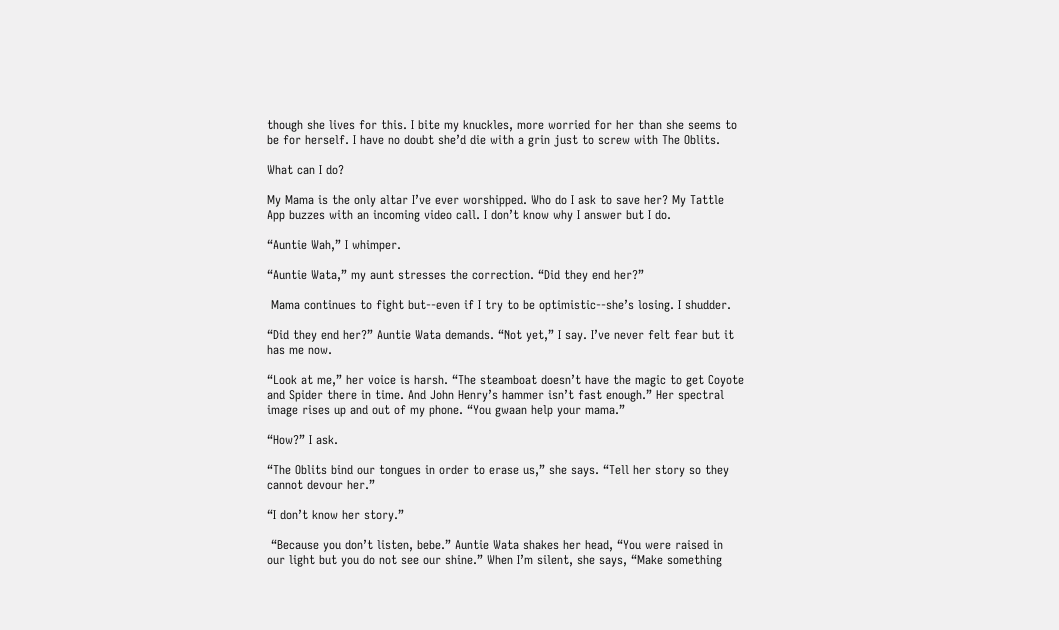though she lives for this. I bite my knuckles, more worried for her than she seems to be for herself. I have no doubt she’d die with a grin just to screw with The Oblits.

What can I do?

My Mama is the only altar I’ve ever worshipped. Who do I ask to save her? My Tattle App buzzes with an incoming video call. I don’t know why I answer but I do.

“Auntie Wah,” I whimper.

“Auntie Wata,” my aunt stresses the correction. “Did they end her?”

 Mama continues to fight but--even if I try to be optimistic--she’s losing. I shudder.

“Did they end her?” Auntie Wata demands. “Not yet,” I say. I’ve never felt fear but it has me now.

“Look at me,” her voice is harsh. “The steamboat doesn’t have the magic to get Coyote and Spider there in time. And John Henry’s hammer isn’t fast enough.” Her spectral image rises up and out of my phone. “You gwaan help your mama.”

“How?” I ask.

“The Oblits bind our tongues in order to erase us,” she says. “Tell her story so they cannot devour her.”

“I don’t know her story.”

 “Because you don’t listen, bebe.” Auntie Wata shakes her head, “You were raised in our light but you do not see our shine.” When I’m silent, she says, “Make something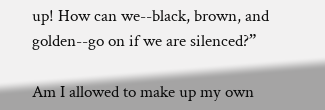up! How can we--black, brown, and golden--go on if we are silenced?”

Am I allowed to make up my own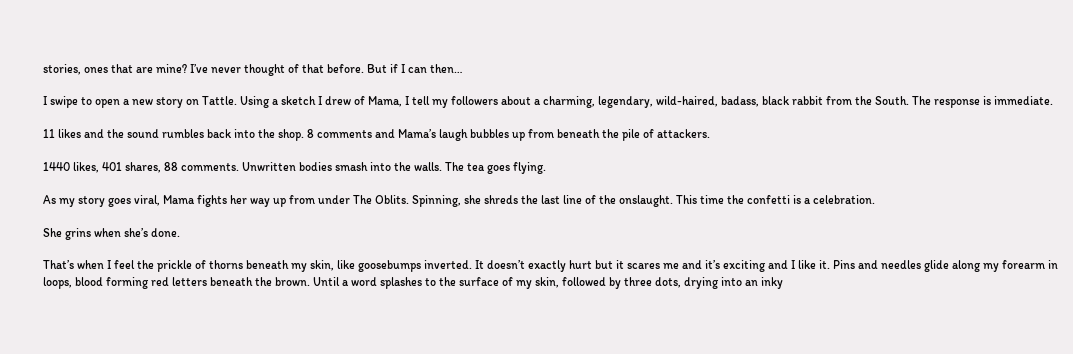stories, ones that are mine? I’ve never thought of that before. But if I can then…

I swipe to open a new story on Tattle. Using a sketch I drew of Mama, I tell my followers about a charming, legendary, wild-haired, badass, black rabbit from the South. The response is immediate.

11 likes and the sound rumbles back into the shop. 8 comments and Mama’s laugh bubbles up from beneath the pile of attackers.

1440 likes, 401 shares, 88 comments. Unwritten bodies smash into the walls. The tea goes flying.

As my story goes viral, Mama fights her way up from under The Oblits. Spinning, she shreds the last line of the onslaught. This time the confetti is a celebration.

She grins when she’s done.

That’s when I feel the prickle of thorns beneath my skin, like goosebumps inverted. It doesn’t exactly hurt but it scares me and it’s exciting and I like it. Pins and needles glide along my forearm in loops, blood forming red letters beneath the brown. Until a word splashes to the surface of my skin, followed by three dots, drying into an inky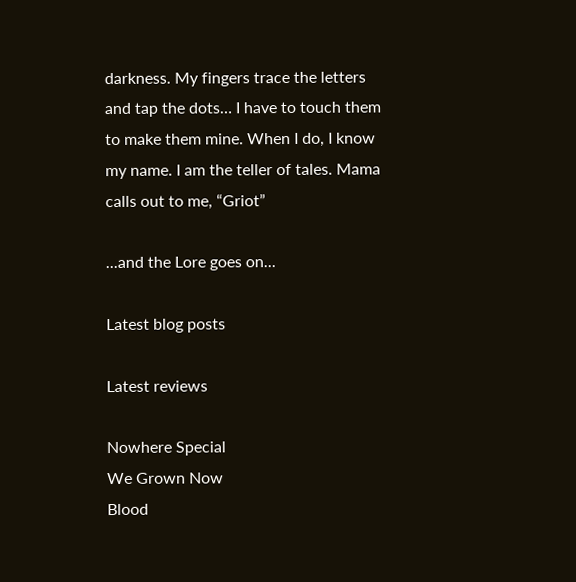darkness. My fingers trace the letters and tap the dots… I have to touch them to make them mine. When I do, I know my name. I am the teller of tales. Mama calls out to me, “Griot”

...and the Lore goes on...

Latest blog posts

Latest reviews

Nowhere Special
We Grown Now
Blood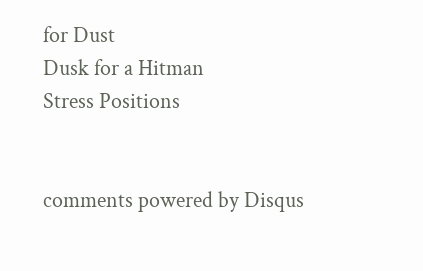for Dust
Dusk for a Hitman
Stress Positions


comments powered by Disqus